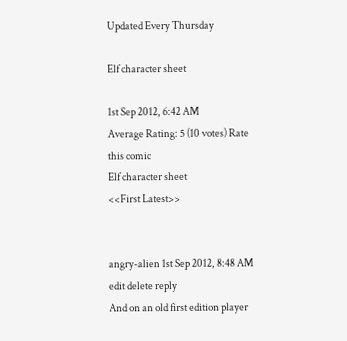Updated Every Thursday

Elf character sheet

1st Sep 2012, 6:42 AM
Average Rating: 5 (10 votes) Rate this comic
Elf character sheet
<<First Latest>>


angry-alien 1st Sep 2012, 8:48 AM edit delete reply
And on an old first edition player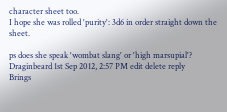character sheet too.
I hope she was rolled 'purity': 3d6 in order straight down the sheet.

ps does she speak 'wombat slang' or 'high marsupial'?
Draginbeard 1st Sep 2012, 2:57 PM edit delete reply
Brings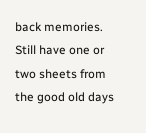back memories. Still have one or two sheets from the good old days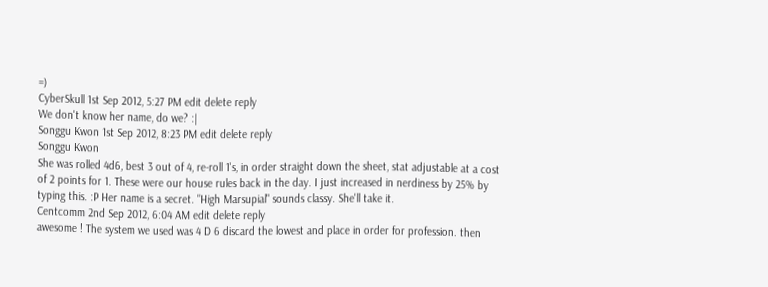=)
CyberSkull 1st Sep 2012, 5:27 PM edit delete reply
We don't know her name, do we? :|
Songgu Kwon 1st Sep 2012, 8:23 PM edit delete reply
Songgu Kwon
She was rolled 4d6, best 3 out of 4, re-roll 1's, in order straight down the sheet, stat adjustable at a cost of 2 points for 1. These were our house rules back in the day. I just increased in nerdiness by 25% by typing this. :P Her name is a secret. "High Marsupial" sounds classy. She'll take it.
Centcomm 2nd Sep 2012, 6:04 AM edit delete reply
awesome ! The system we used was 4 D 6 discard the lowest and place in order for profession. then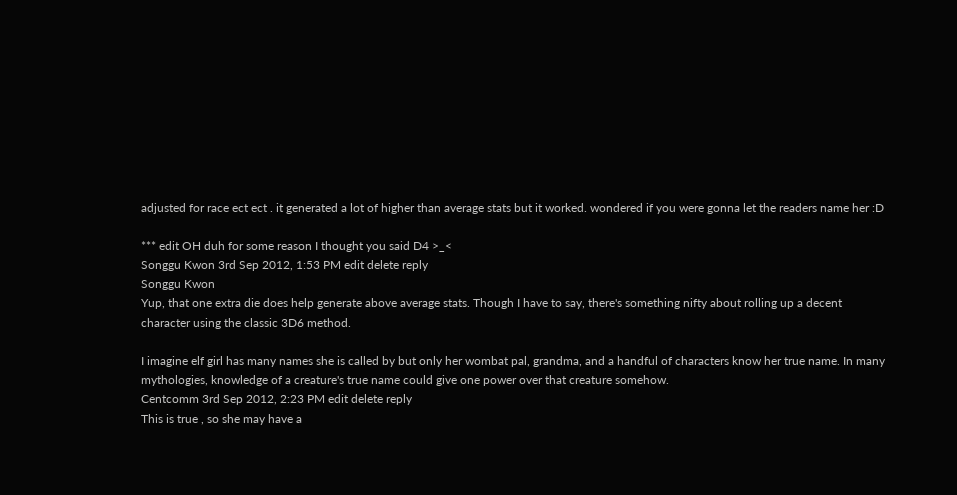adjusted for race ect ect . it generated a lot of higher than average stats but it worked. wondered if you were gonna let the readers name her :D

*** edit OH duh for some reason I thought you said D4 >_<
Songgu Kwon 3rd Sep 2012, 1:53 PM edit delete reply
Songgu Kwon
Yup, that one extra die does help generate above average stats. Though I have to say, there's something nifty about rolling up a decent character using the classic 3D6 method.

I imagine elf girl has many names she is called by but only her wombat pal, grandma, and a handful of characters know her true name. In many mythologies, knowledge of a creature's true name could give one power over that creature somehow.
Centcomm 3rd Sep 2012, 2:23 PM edit delete reply
This is true , so she may have a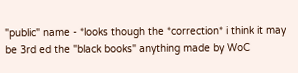"public" name - *looks though the *correction* i think it may be 3rd ed the "black books" anything made by WoC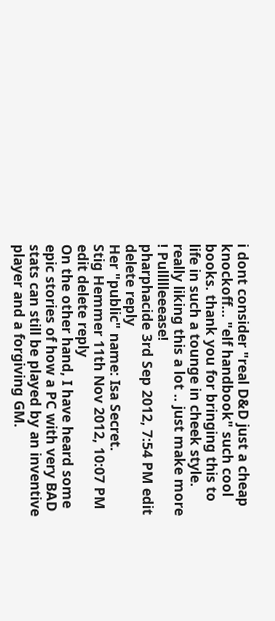i dont consider "real D&D just a cheap knockoff... "elf handbook" such cool books. thank you for bringing this to life in such a tounge in cheek style. really liking this a lot .. just make more ! Pullllleeease!
pharphacide 3rd Sep 2012, 7:54 PM edit delete reply
Her "public" name: Isa Secret.
Stig Hemmer 11th Nov 2012, 10:07 PM edit delete reply
On the other hand, I have heard some epic stories of how a PC with very BAD stats can still be played by an inventive player and a forgiving GM.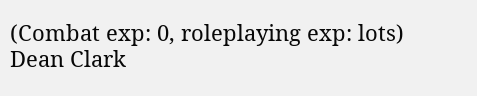(Combat exp: 0, roleplaying exp: lots)
Dean Clark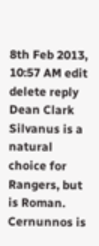8th Feb 2013, 10:57 AM edit delete reply
Dean Clark
Silvanus is a natural choice for Rangers, but is Roman. Cernunnos is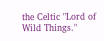the Celtic "Lord of Wild Things."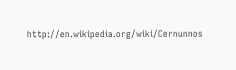http://en.wikipedia.org/wiki/Cernunnos